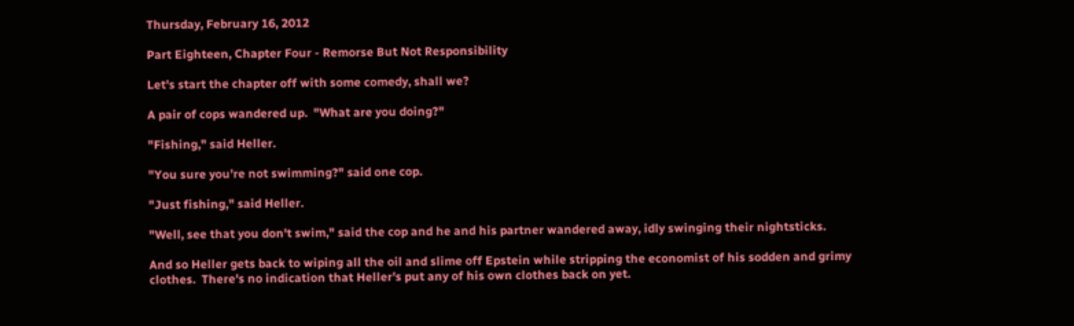Thursday, February 16, 2012

Part Eighteen, Chapter Four - Remorse But Not Responsibility

Let's start the chapter off with some comedy, shall we?

A pair of cops wandered up.  "What are you doing?"

"Fishing," said Heller.

"You sure you're not swimming?" said one cop.

"Just fishing," said Heller.

"Well, see that you don't swim," said the cop and he and his partner wandered away, idly swinging their nightsticks.

And so Heller gets back to wiping all the oil and slime off Epstein while stripping the economist of his sodden and grimy clothes.  There's no indication that Heller's put any of his own clothes back on yet.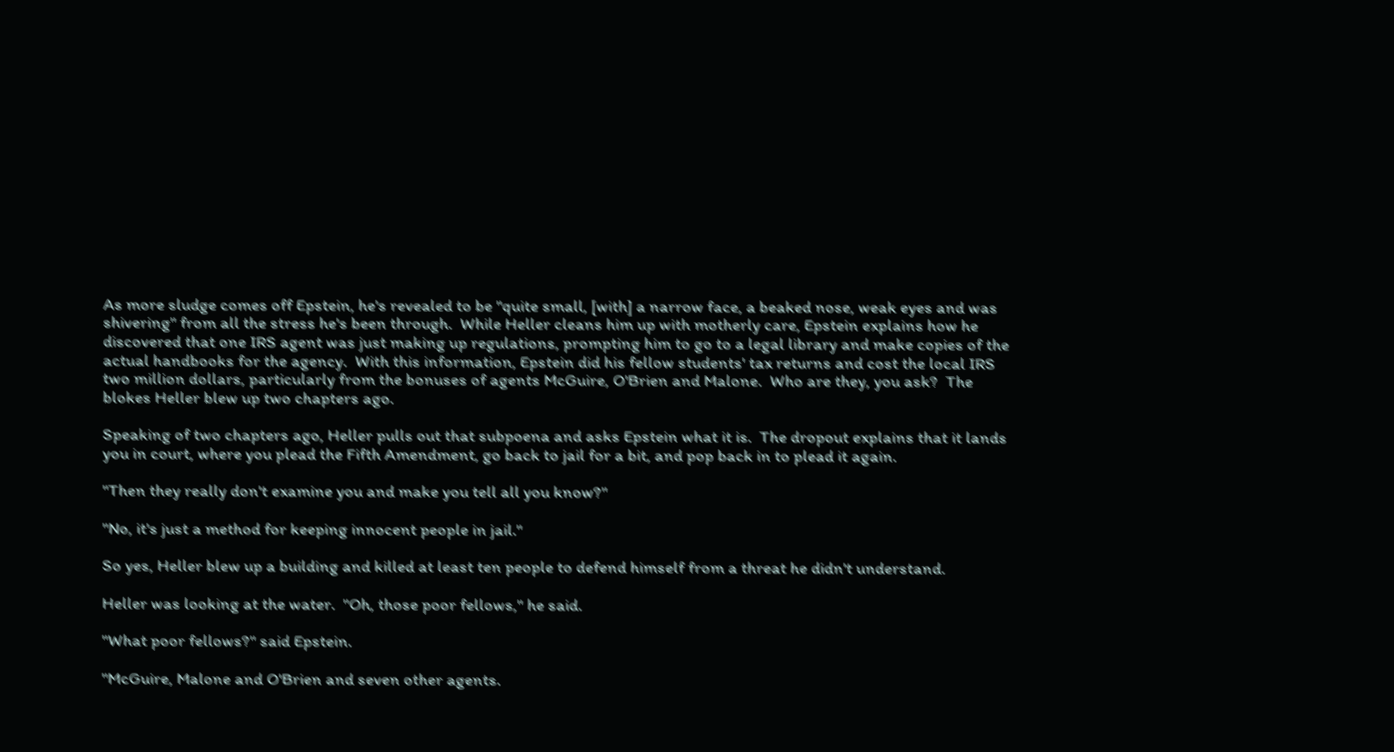As more sludge comes off Epstein, he's revealed to be "quite small, [with] a narrow face, a beaked nose, weak eyes and was shivering" from all the stress he's been through.  While Heller cleans him up with motherly care, Epstein explains how he discovered that one IRS agent was just making up regulations, prompting him to go to a legal library and make copies of the actual handbooks for the agency.  With this information, Epstein did his fellow students' tax returns and cost the local IRS two million dollars, particularly from the bonuses of agents McGuire, O'Brien and Malone.  Who are they, you ask?  The blokes Heller blew up two chapters ago.

Speaking of two chapters ago, Heller pulls out that subpoena and asks Epstein what it is.  The dropout explains that it lands you in court, where you plead the Fifth Amendment, go back to jail for a bit, and pop back in to plead it again.

"Then they really don't examine you and make you tell all you know?"

"No, it's just a method for keeping innocent people in jail."

So yes, Heller blew up a building and killed at least ten people to defend himself from a threat he didn't understand.

Heller was looking at the water.  "Oh, those poor fellows," he said.

"What poor fellows?" said Epstein.

"McGuire, Malone and O'Brien and seven other agents.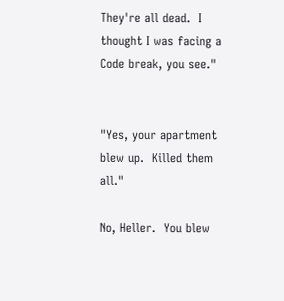They're all dead.  I thought I was facing a Code break, you see."


"Yes, your apartment blew up.  Killed them all."

No, Heller.  You blew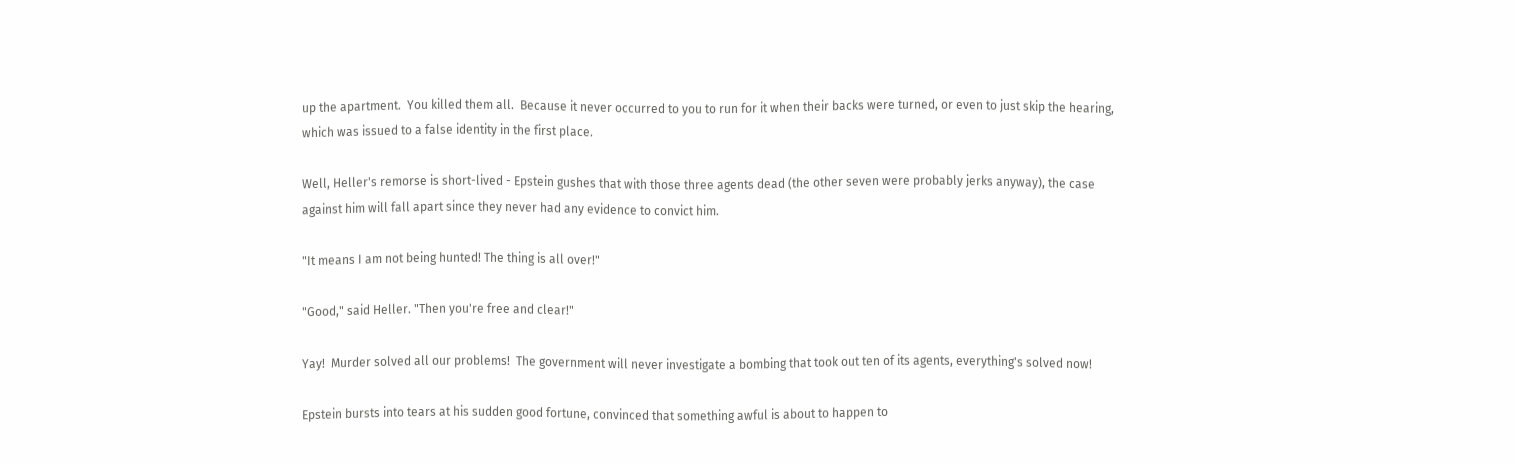up the apartment.  You killed them all.  Because it never occurred to you to run for it when their backs were turned, or even to just skip the hearing, which was issued to a false identity in the first place.

Well, Heller's remorse is short-lived - Epstein gushes that with those three agents dead (the other seven were probably jerks anyway), the case against him will fall apart since they never had any evidence to convict him.

"It means I am not being hunted! The thing is all over!"

"Good," said Heller. "Then you're free and clear!"

Yay!  Murder solved all our problems!  The government will never investigate a bombing that took out ten of its agents, everything's solved now!

Epstein bursts into tears at his sudden good fortune, convinced that something awful is about to happen to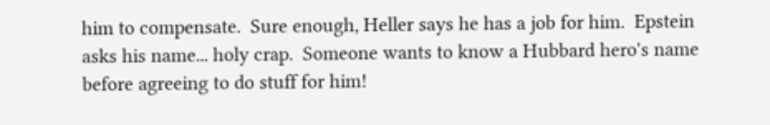him to compensate.  Sure enough, Heller says he has a job for him.  Epstein asks his name... holy crap.  Someone wants to know a Hubbard hero's name before agreeing to do stuff for him!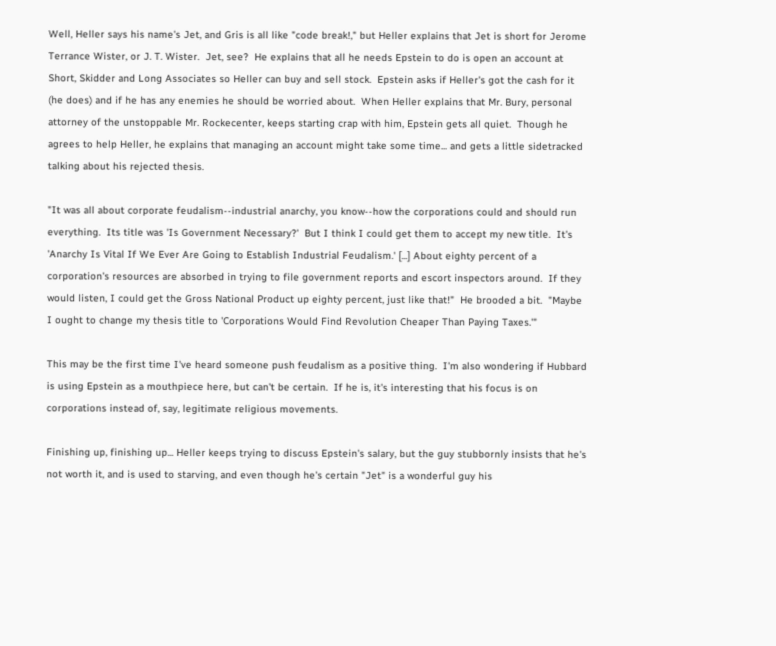Well, Heller says his name's Jet, and Gris is all like "code break!," but Heller explains that Jet is short for Jerome Terrance Wister, or J. T. Wister.  Jet, see?  He explains that all he needs Epstein to do is open an account at Short, Skidder and Long Associates so Heller can buy and sell stock.  Epstein asks if Heller's got the cash for it (he does) and if he has any enemies he should be worried about.  When Heller explains that Mr. Bury, personal attorney of the unstoppable Mr. Rockecenter, keeps starting crap with him, Epstein gets all quiet.  Though he agrees to help Heller, he explains that managing an account might take some time... and gets a little sidetracked talking about his rejected thesis.

"It was all about corporate feudalism--industrial anarchy, you know--how the corporations could and should run everything.  Its title was 'Is Government Necessary?'  But I think I could get them to accept my new title.  It's 'Anarchy Is Vital If We Ever Are Going to Establish Industrial Feudalism.' [...] About eighty percent of a corporation's resources are absorbed in trying to file government reports and escort inspectors around.  If they would listen, I could get the Gross National Product up eighty percent, just like that!"  He brooded a bit.  "Maybe I ought to change my thesis title to 'Corporations Would Find Revolution Cheaper Than Paying Taxes.'"

This may be the first time I've heard someone push feudalism as a positive thing.  I'm also wondering if Hubbard is using Epstein as a mouthpiece here, but can't be certain.  If he is, it's interesting that his focus is on corporations instead of, say, legitimate religious movements.

Finishing up, finishing up... Heller keeps trying to discuss Epstein's salary, but the guy stubbornly insists that he's not worth it, and is used to starving, and even though he's certain "Jet" is a wonderful guy his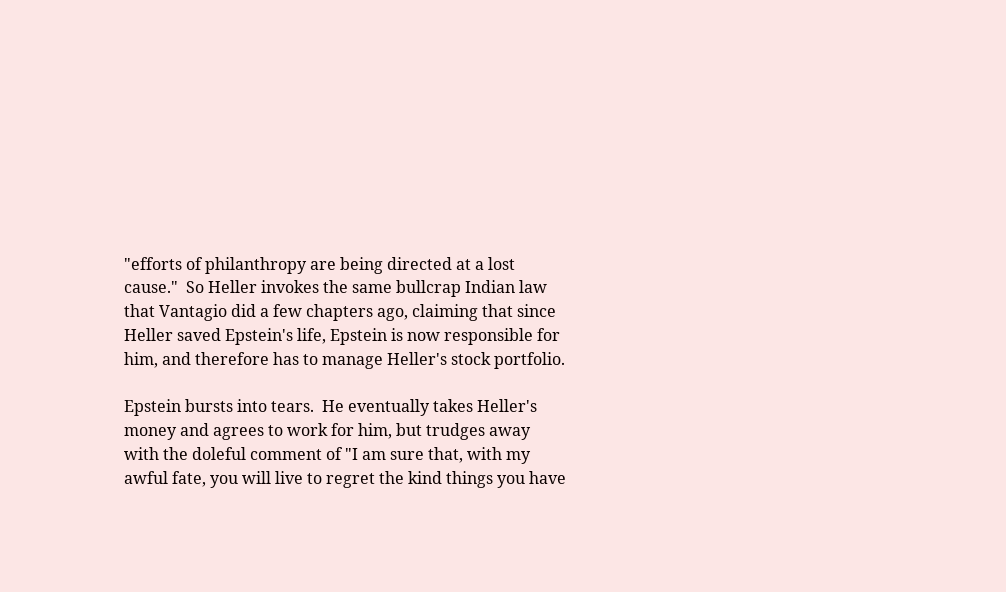"efforts of philanthropy are being directed at a lost cause."  So Heller invokes the same bullcrap Indian law that Vantagio did a few chapters ago, claiming that since Heller saved Epstein's life, Epstein is now responsible for him, and therefore has to manage Heller's stock portfolio.

Epstein bursts into tears.  He eventually takes Heller's money and agrees to work for him, but trudges away with the doleful comment of "I am sure that, with my awful fate, you will live to regret the kind things you have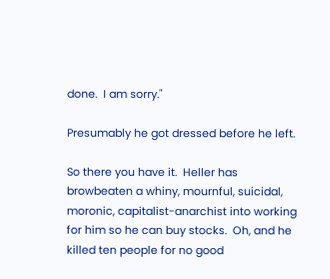done.  I am sorry."

Presumably he got dressed before he left.

So there you have it.  Heller has browbeaten a whiny, mournful, suicidal, moronic, capitalist-anarchist into working for him so he can buy stocks.  Oh, and he killed ten people for no good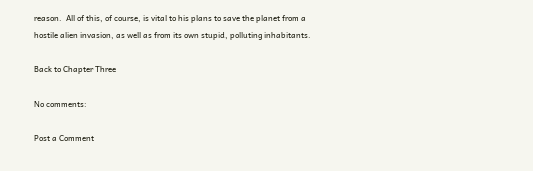reason.  All of this, of course, is vital to his plans to save the planet from a hostile alien invasion, as well as from its own stupid, polluting inhabitants.

Back to Chapter Three

No comments:

Post a Comment